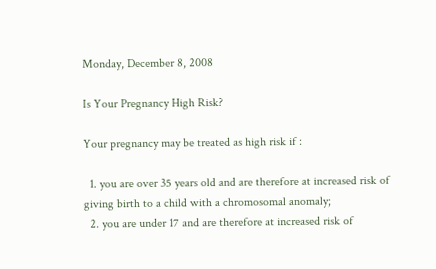Monday, December 8, 2008

Is Your Pregnancy High Risk?

Your pregnancy may be treated as high risk if :

  1. you are over 35 years old and are therefore at increased risk of giving birth to a child with a chromosomal anomaly;
  2. you are under 17 and are therefore at increased risk of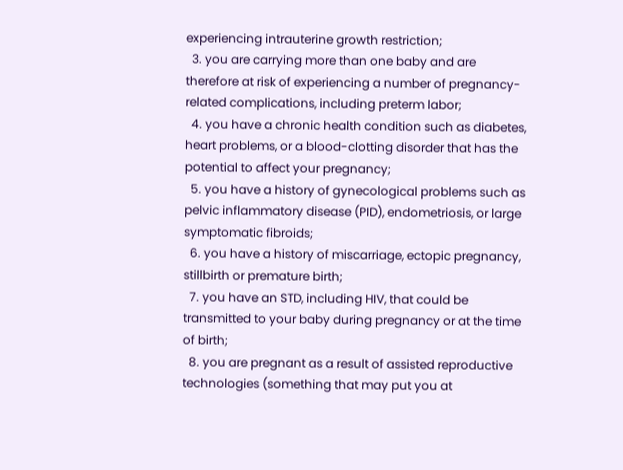experiencing intrauterine growth restriction;
  3. you are carrying more than one baby and are therefore at risk of experiencing a number of pregnancy-related complications, including preterm labor;
  4. you have a chronic health condition such as diabetes, heart problems, or a blood-clotting disorder that has the potential to affect your pregnancy;
  5. you have a history of gynecological problems such as pelvic inflammatory disease (PID), endometriosis, or large symptomatic fibroids;
  6. you have a history of miscarriage, ectopic pregnancy, stillbirth or premature birth;
  7. you have an STD, including HIV, that could be transmitted to your baby during pregnancy or at the time of birth;
  8. you are pregnant as a result of assisted reproductive technologies (something that may put you at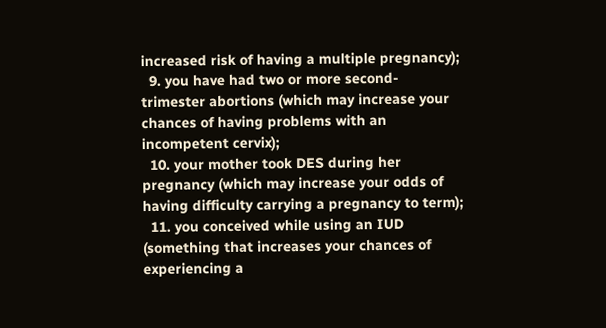increased risk of having a multiple pregnancy);
  9. you have had two or more second-trimester abortions (which may increase your chances of having problems with an incompetent cervix);
  10. your mother took DES during her pregnancy (which may increase your odds of having difficulty carrying a pregnancy to term);
  11. you conceived while using an IUD (something that increases your chances of experiencing a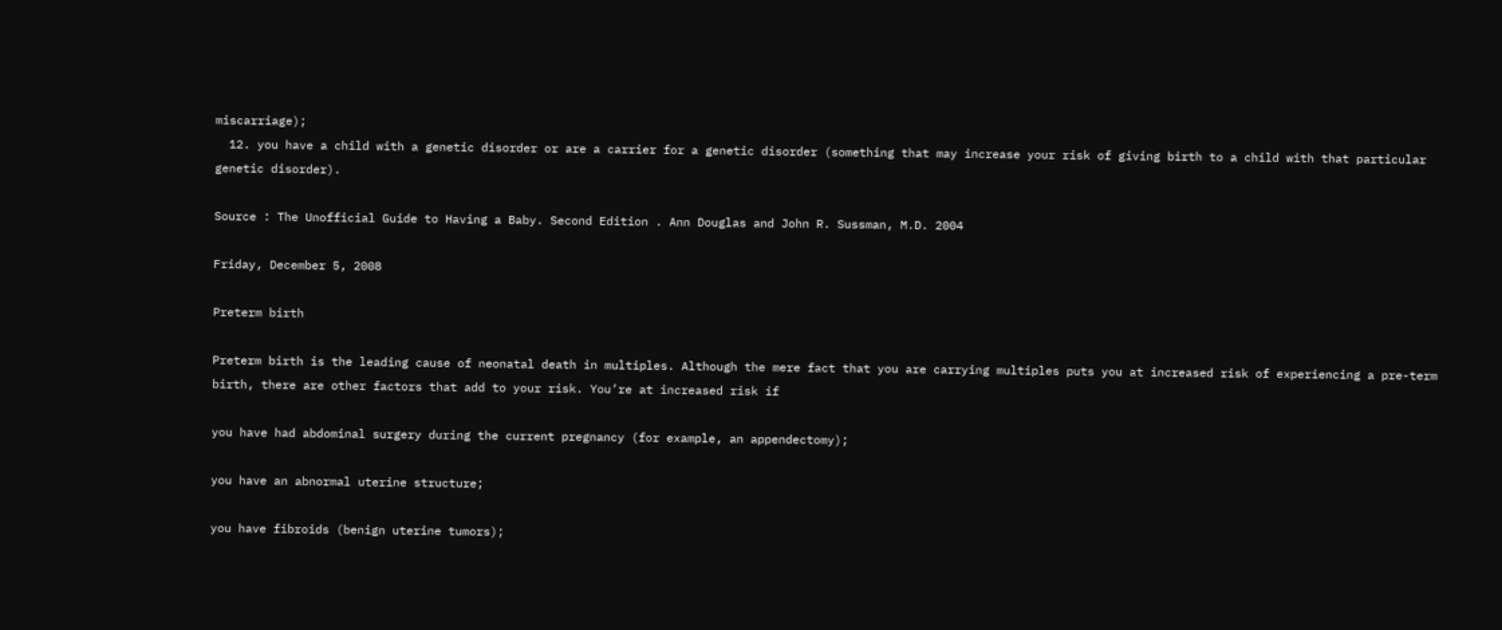miscarriage);
  12. you have a child with a genetic disorder or are a carrier for a genetic disorder (something that may increase your risk of giving birth to a child with that particular genetic disorder).

Source : The Unofficial Guide to Having a Baby. Second Edition . Ann Douglas and John R. Sussman, M.D. 2004

Friday, December 5, 2008

Preterm birth

Preterm birth is the leading cause of neonatal death in multiples. Although the mere fact that you are carrying multiples puts you at increased risk of experiencing a pre-term birth, there are other factors that add to your risk. You’re at increased risk if

you have had abdominal surgery during the current pregnancy (for example, an appendectomy);

you have an abnormal uterine structure;

you have fibroids (benign uterine tumors);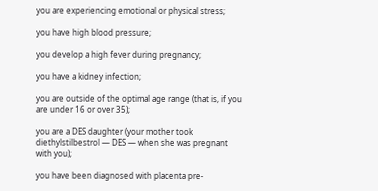you are experiencing emotional or physical stress;

you have high blood pressure;

you develop a high fever during pregnancy;

you have a kidney infection;

you are outside of the optimal age range (that is, if you are under 16 or over 35);

you are a DES daughter (your mother took diethylstilbestrol — DES — when she was pregnant with you);

you have been diagnosed with placenta pre-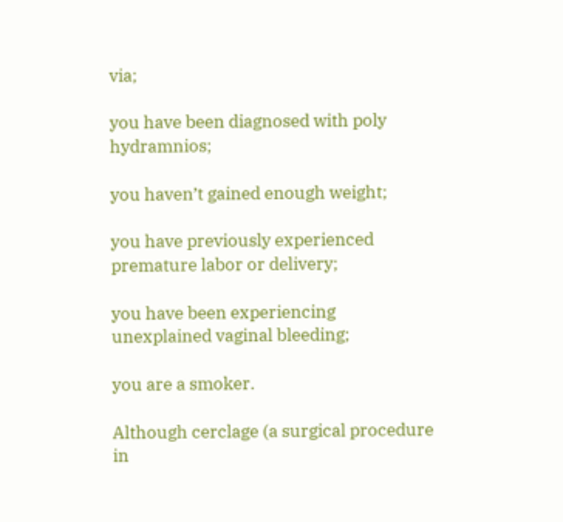via;

you have been diagnosed with poly hydramnios;

you haven’t gained enough weight;

you have previously experienced premature labor or delivery;

you have been experiencing unexplained vaginal bleeding;

you are a smoker.

Although cerclage (a surgical procedure in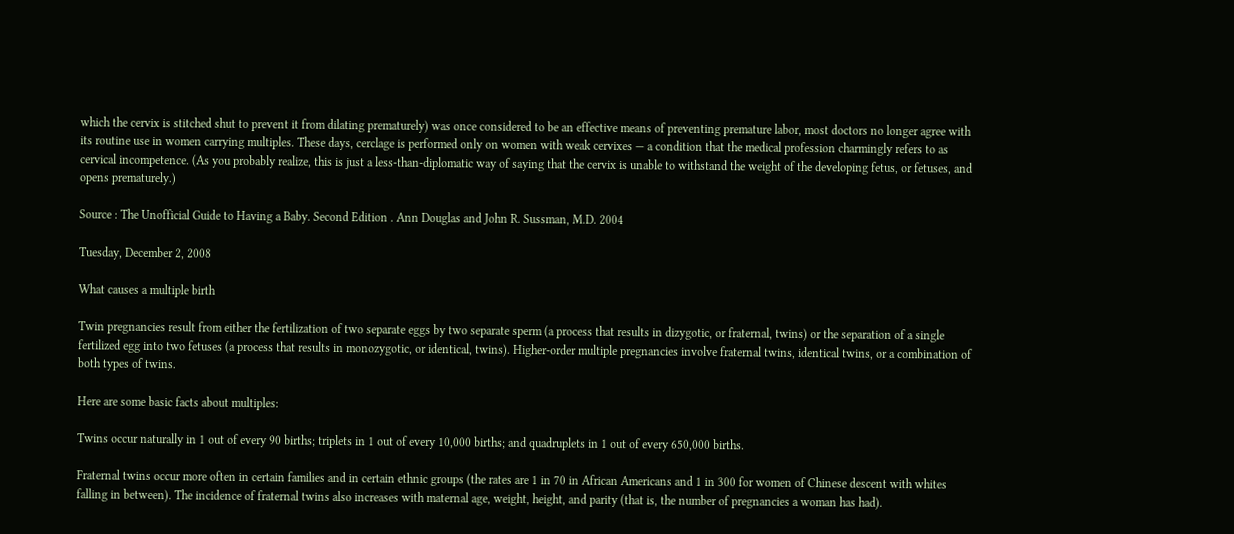which the cervix is stitched shut to prevent it from dilating prematurely) was once considered to be an effective means of preventing premature labor, most doctors no longer agree with its routine use in women carrying multiples. These days, cerclage is performed only on women with weak cervixes — a condition that the medical profession charmingly refers to as cervical incompetence. (As you probably realize, this is just a less-than-diplomatic way of saying that the cervix is unable to withstand the weight of the developing fetus, or fetuses, and opens prematurely.)

Source : The Unofficial Guide to Having a Baby. Second Edition . Ann Douglas and John R. Sussman, M.D. 2004

Tuesday, December 2, 2008

What causes a multiple birth

Twin pregnancies result from either the fertilization of two separate eggs by two separate sperm (a process that results in dizygotic, or fraternal, twins) or the separation of a single fertilized egg into two fetuses (a process that results in monozygotic, or identical, twins). Higher-order multiple pregnancies involve fraternal twins, identical twins, or a combination of both types of twins.

Here are some basic facts about multiples:

Twins occur naturally in 1 out of every 90 births; triplets in 1 out of every 10,000 births; and quadruplets in 1 out of every 650,000 births.

Fraternal twins occur more often in certain families and in certain ethnic groups (the rates are 1 in 70 in African Americans and 1 in 300 for women of Chinese descent with whites falling in between). The incidence of fraternal twins also increases with maternal age, weight, height, and parity (that is, the number of pregnancies a woman has had).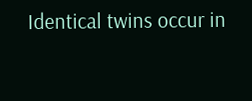Identical twins occur in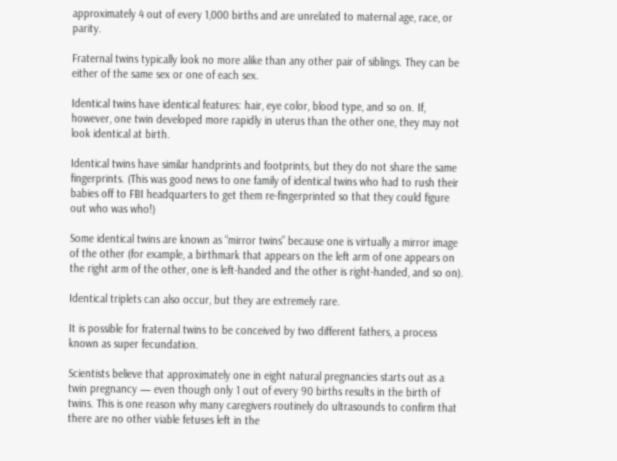approximately 4 out of every 1,000 births and are unrelated to maternal age, race, or parity.

Fraternal twins typically look no more alike than any other pair of siblings. They can be either of the same sex or one of each sex.

Identical twins have identical features: hair, eye color, blood type, and so on. If, however, one twin developed more rapidly in uterus than the other one, they may not look identical at birth.

Identical twins have similar handprints and footprints, but they do not share the same fingerprints. (This was good news to one family of identical twins who had to rush their babies off to FBI headquarters to get them re-fingerprinted so that they could figure out who was who!)

Some identical twins are known as “mirror twins” because one is virtually a mirror image of the other (for example, a birthmark that appears on the left arm of one appears on the right arm of the other, one is left-handed and the other is right-handed, and so on).

Identical triplets can also occur, but they are extremely rare.

It is possible for fraternal twins to be conceived by two different fathers, a process known as super fecundation.

Scientists believe that approximately one in eight natural pregnancies starts out as a twin pregnancy — even though only 1 out of every 90 births results in the birth of twins. This is one reason why many caregivers routinely do ultrasounds to confirm that there are no other viable fetuses left in the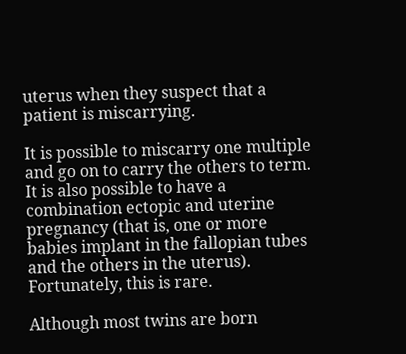uterus when they suspect that a patient is miscarrying.

It is possible to miscarry one multiple and go on to carry the others to term. It is also possible to have a combination ectopic and uterine pregnancy (that is, one or more babies implant in the fallopian tubes and the others in the uterus). Fortunately, this is rare.

Although most twins are born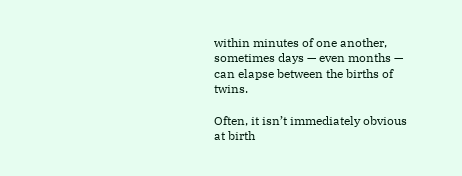within minutes of one another, sometimes days — even months — can elapse between the births of twins.

Often, it isn’t immediately obvious at birth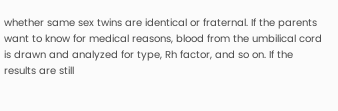whether same sex twins are identical or fraternal. If the parents want to know for medical reasons, blood from the umbilical cord is drawn and analyzed for type, Rh factor, and so on. If the results are still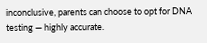inconclusive, parents can choose to opt for DNA testing — highly accurate.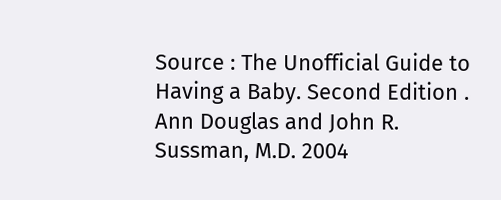Source : The Unofficial Guide to Having a Baby. Second Edition . Ann Douglas and John R. Sussman, M.D. 2004